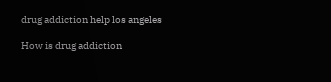drug addiction help los angeles

How is drug addiction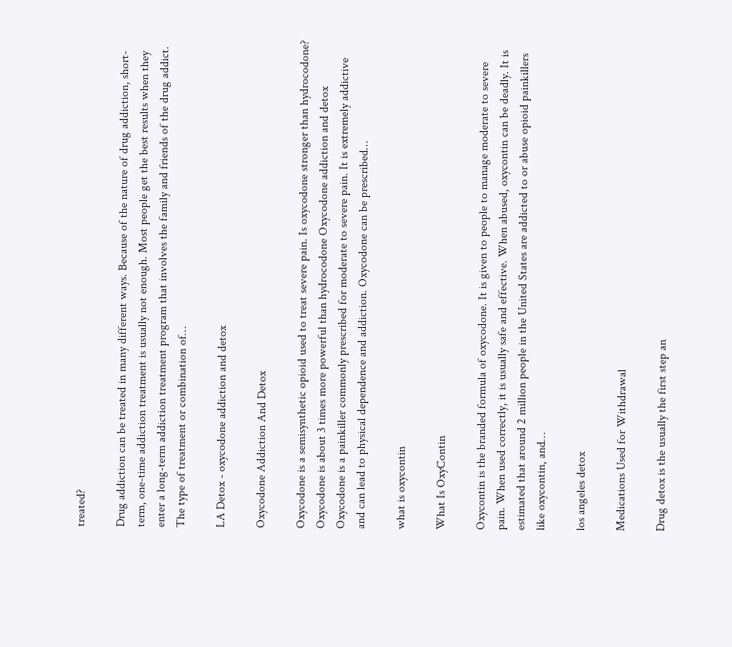treated?

Drug addiction can be treated in many different ways. Because of the nature of drug addiction, short-term, one-time addiction treatment is usually not enough. Most people get the best results when they enter a long-term addiction treatment program that involves the family and friends of the drug addict. The type of treatment or combination of…

LA Detox - oxycodone addiction and detox

Oxycodone Addiction And Detox

Oxycodone is a semisynthetic opioid used to treat severe pain. Is oxycodone stronger than hydrocodone? Oxycodone is about 3 times more powerful than hydrocodone Oxycodone addiction and detox Oxycodone is a painkiller commonly prescribed for moderate to severe pain. It is extremely addictive and can lead to physical dependence and addiction. Oxycodone can be prescribed…

what is oxycontin

What Is OxyContin

Oxycontin is the branded formula of oxycodone. It is given to people to manage moderate to severe pain. When used correctly, it is usually safe and effective. When abused, oxycontin can be deadly. It is estimated that around 2 million people in the United States are addicted to or abuse opioid painkillers like oxycontin, and…

los angeles detox

Medications Used for Withdrawal

Drug detox is the usually the first step an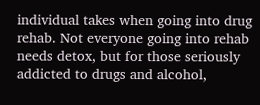individual takes when going into drug rehab. Not everyone going into rehab needs detox, but for those seriously addicted to drugs and alcohol,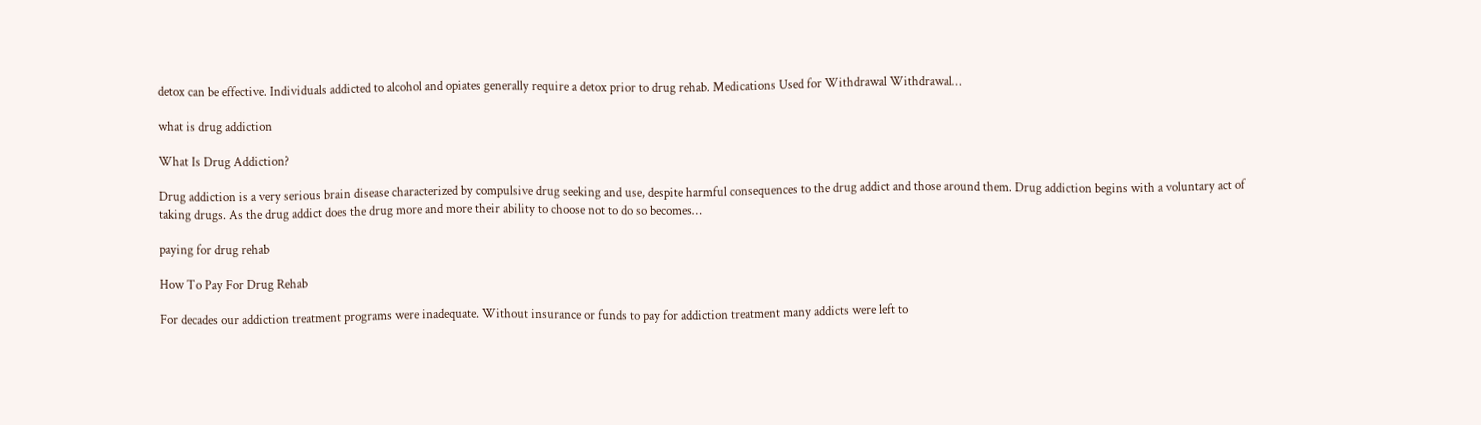detox can be effective. Individuals addicted to alcohol and opiates generally require a detox prior to drug rehab. Medications Used for Withdrawal Withdrawal…

what is drug addiction

What Is Drug Addiction?

Drug addiction is a very serious brain disease characterized by compulsive drug seeking and use, despite harmful consequences to the drug addict and those around them. Drug addiction begins with a voluntary act of taking drugs. As the drug addict does the drug more and more their ability to choose not to do so becomes…

paying for drug rehab

How To Pay For Drug Rehab

For decades our addiction treatment programs were inadequate. Without insurance or funds to pay for addiction treatment many addicts were left to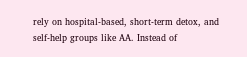rely on hospital-based, short-term detox, and self-help groups like AA. Instead of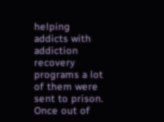helping addicts with addiction recovery programs a lot of them were sent to prison. Once out of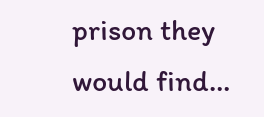prison they would find…